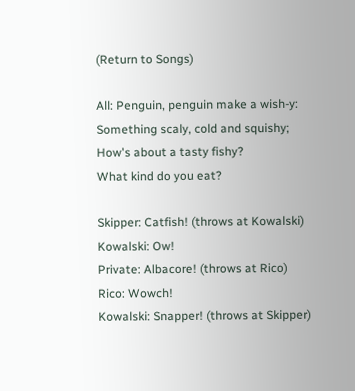(Return to Songs)

All: Penguin, penguin make a wish-y:
Something scaly, cold and squishy;
How's about a tasty fishy?
What kind do you eat?

Skipper: Catfish! (throws at Kowalski)
Kowalski: Ow!
Private: Albacore! (throws at Rico)
Rico: Wowch!
Kowalski: Snapper! (throws at Skipper)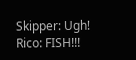Skipper: Ugh!
Rico: FISH!!!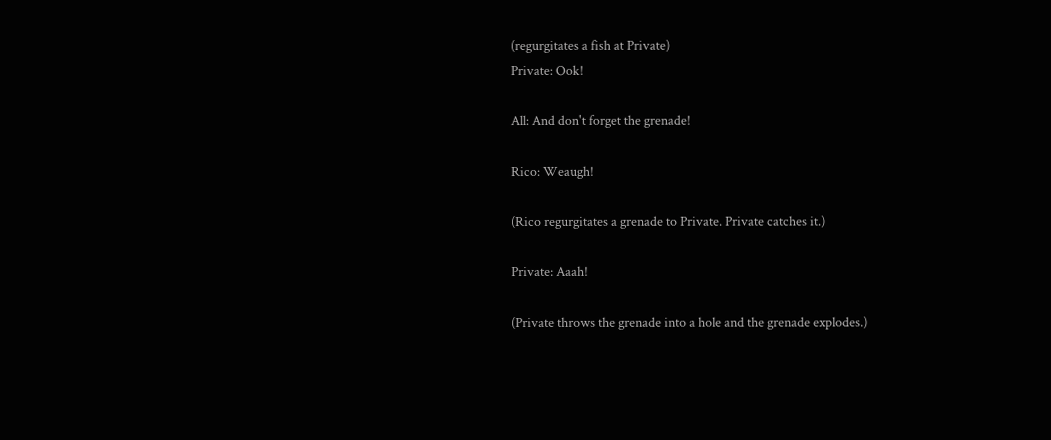(regurgitates a fish at Private)
Private: Ook!

All: And don't forget the grenade!

Rico: Weaugh!

(Rico regurgitates a grenade to Private. Private catches it.)

Private: Aaah!

(Private throws the grenade into a hole and the grenade explodes.)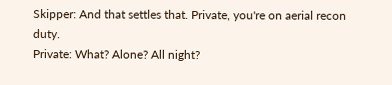Skipper: And that settles that. Private, you're on aerial recon duty.
Private: What? Alone? All night?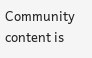Community content is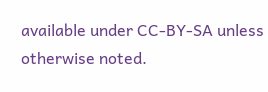available under CC-BY-SA unless otherwise noted.